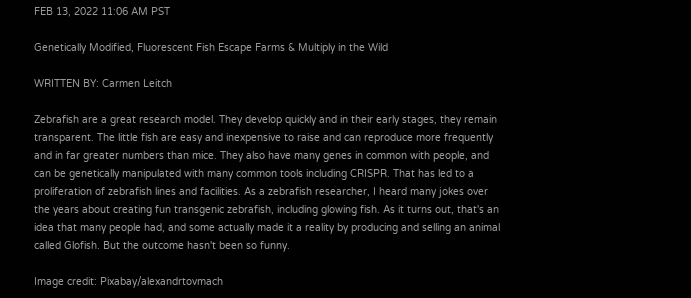FEB 13, 2022 11:06 AM PST

Genetically Modified, Fluorescent Fish Escape Farms & Multiply in the Wild

WRITTEN BY: Carmen Leitch

Zebrafish are a great research model. They develop quickly and in their early stages, they remain transparent. The little fish are easy and inexpensive to raise and can reproduce more frequently and in far greater numbers than mice. They also have many genes in common with people, and can be genetically manipulated with many common tools including CRISPR. That has led to a proliferation of zebrafish lines and facilities. As a zebrafish researcher, I heard many jokes over the years about creating fun transgenic zebrafish, including glowing fish. As it turns out, that's an idea that many people had, and some actually made it a reality by producing and selling an animal called Glofish. But the outcome hasn't been so funny.

Image credit: Pixabay/alexandrtovmach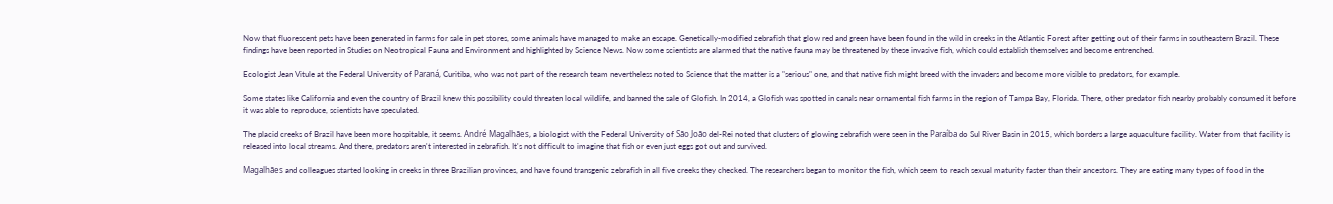Now that fluorescent pets have been generated in farms for sale in pet stores, some animals have managed to make an escape. Genetically-modified zebrafish that glow red and green have been found in the wild in creeks in the Atlantic Forest after getting out of their farms in southeastern Brazil. These findings have been reported in Studies on Neotropical Fauna and Environment and highlighted by Science News. Now some scientists are alarmed that the native fauna may be threatened by these invasive fish, which could establish themselves and become entrenched.

Ecologist Jean Vitule at the Federal University of Paraná, Curitiba, who was not part of the research team nevertheless noted to Science that the matter is a "serious" one, and that native fish might breed with the invaders and become more visible to predators, for example.

Some states like California and even the country of Brazil knew this possibility could threaten local wildlife, and banned the sale of Glofish. In 2014, a Glofish was spotted in canals near ornamental fish farms in the region of Tampa Bay, Florida. There, other predator fish nearby probably consumed it before it was able to reproduce, scientists have speculated.

The placid creeks of Brazil have been more hospitable, it seems. André Magalhães, a biologist with the Federal University of São João del-Rei noted that clusters of glowing zebrafish were seen in the Paraíba do Sul River Basin in 2015, which borders a large aquaculture facility. Water from that facility is released into local streams. And there, predators aren't interested in zebrafish. It's not difficult to imagine that fish or even just eggs got out and survived.

Magalhães and colleagues started looking in creeks in three Brazilian provinces, and have found transgenic zebrafish in all five creeks they checked. The researchers began to monitor the fish, which seem to reach sexual maturity faster than their ancestors. They are eating many types of food in the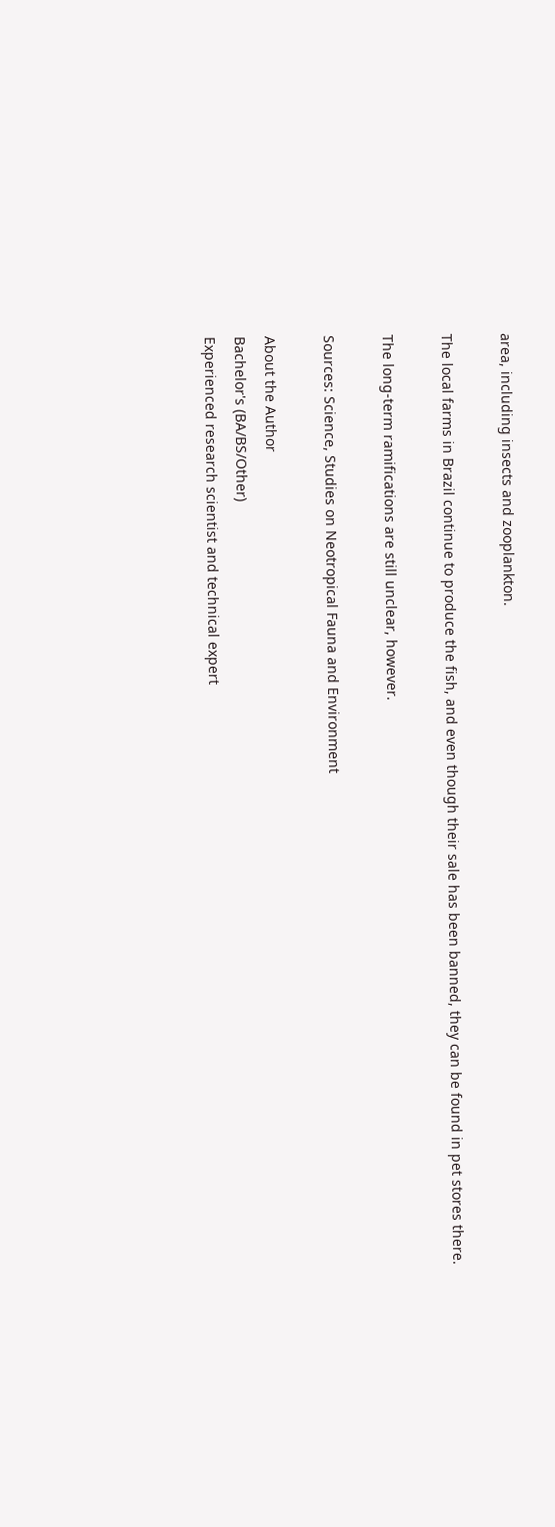area, including insects and zooplankton.

The local farms in Brazil continue to produce the fish, and even though their sale has been banned, they can be found in pet stores there.

The long-term ramifications are still unclear, however.

Sources: Science, Studies on Neotropical Fauna and Environment

About the Author
Bachelor's (BA/BS/Other)
Experienced research scientist and technical expert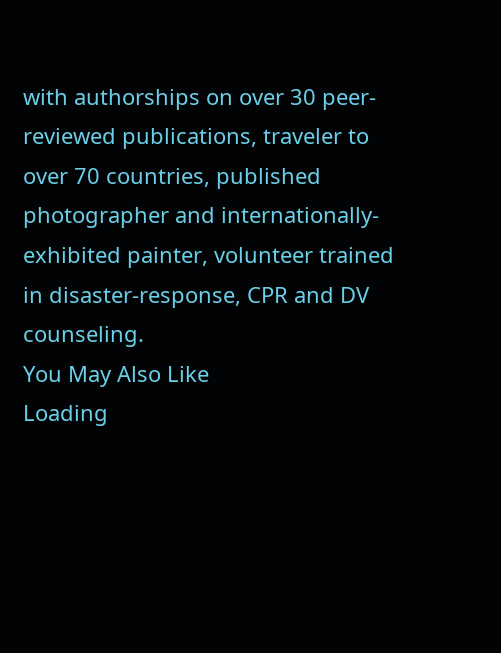with authorships on over 30 peer-reviewed publications, traveler to over 70 countries, published photographer and internationally-exhibited painter, volunteer trained in disaster-response, CPR and DV counseling.
You May Also Like
Loading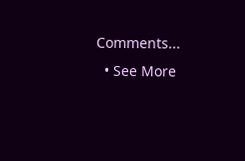Comments...
  • See More